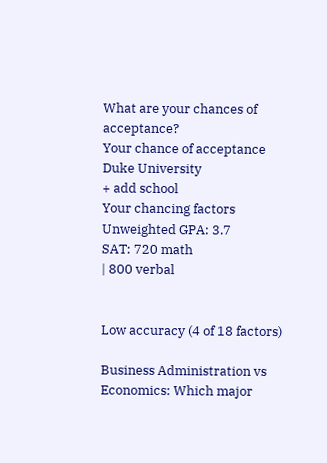What are your chances of acceptance?
Your chance of acceptance
Duke University
+ add school
Your chancing factors
Unweighted GPA: 3.7
SAT: 720 math
| 800 verbal


Low accuracy (4 of 18 factors)

Business Administration vs Economics: Which major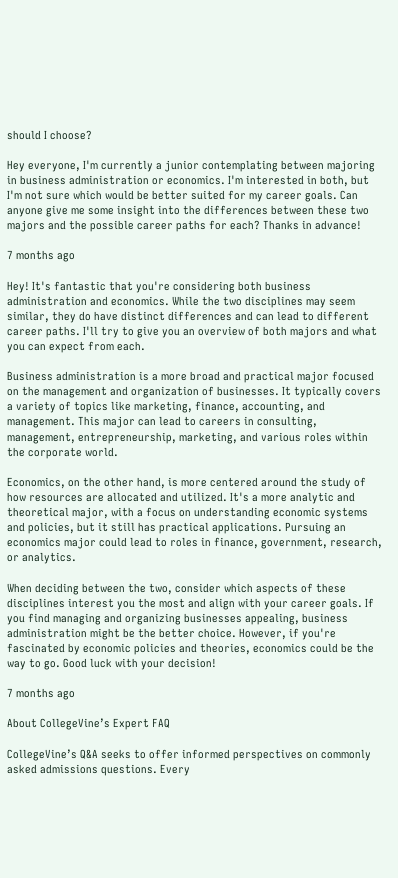should I choose?

Hey everyone, I'm currently a junior contemplating between majoring in business administration or economics. I'm interested in both, but I'm not sure which would be better suited for my career goals. Can anyone give me some insight into the differences between these two majors and the possible career paths for each? Thanks in advance!

7 months ago

Hey! It's fantastic that you're considering both business administration and economics. While the two disciplines may seem similar, they do have distinct differences and can lead to different career paths. I'll try to give you an overview of both majors and what you can expect from each.

Business administration is a more broad and practical major focused on the management and organization of businesses. It typically covers a variety of topics like marketing, finance, accounting, and management. This major can lead to careers in consulting, management, entrepreneurship, marketing, and various roles within the corporate world.

Economics, on the other hand, is more centered around the study of how resources are allocated and utilized. It's a more analytic and theoretical major, with a focus on understanding economic systems and policies, but it still has practical applications. Pursuing an economics major could lead to roles in finance, government, research, or analytics.

When deciding between the two, consider which aspects of these disciplines interest you the most and align with your career goals. If you find managing and organizing businesses appealing, business administration might be the better choice. However, if you're fascinated by economic policies and theories, economics could be the way to go. Good luck with your decision!

7 months ago

About CollegeVine’s Expert FAQ

CollegeVine’s Q&A seeks to offer informed perspectives on commonly asked admissions questions. Every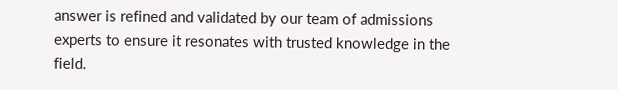answer is refined and validated by our team of admissions experts to ensure it resonates with trusted knowledge in the field.